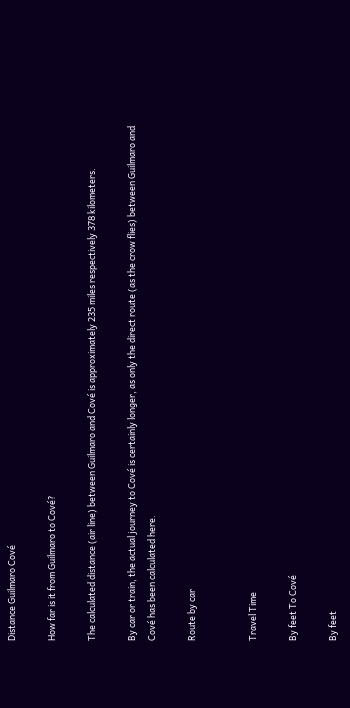Distance Guilmaro Cové

How far is it from Guilmaro to Cové?

The calculated distance (air line) between Guilmaro and Cové is approximately 235 miles respectively 378 kilometers.

By car or train, the actual journey to Cové is certainly longer, as only the direct route (as the crow flies) between Guilmaro and Cové has been calculated here.

Route by car


Travel Time

By feet To Cové

By feet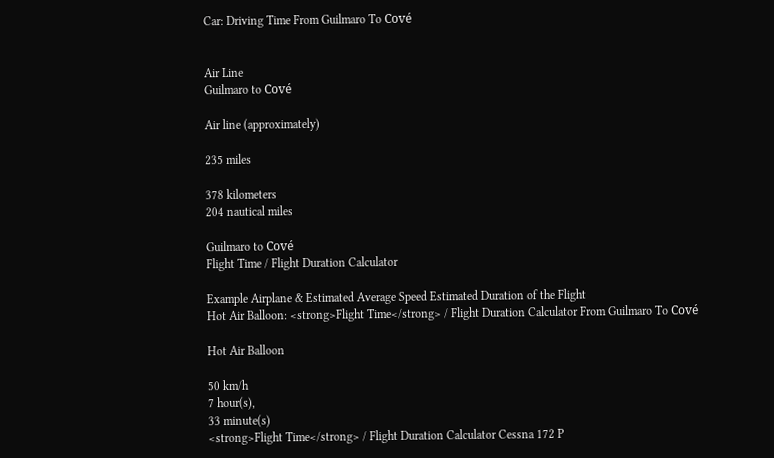Car: Driving Time From Guilmaro To Cové


Air Line
Guilmaro to Cové

Air line (approximately)

235 miles

378 kilometers
204 nautical miles

Guilmaro to Cové
Flight Time / Flight Duration Calculator

Example Airplane & Estimated Average Speed Estimated Duration of the Flight
Hot Air Balloon: <strong>Flight Time</strong> / Flight Duration Calculator From Guilmaro To Cové

Hot Air Balloon

50 km/h
7 hour(s),
33 minute(s)
<strong>Flight Time</strong> / Flight Duration Calculator Cessna 172 P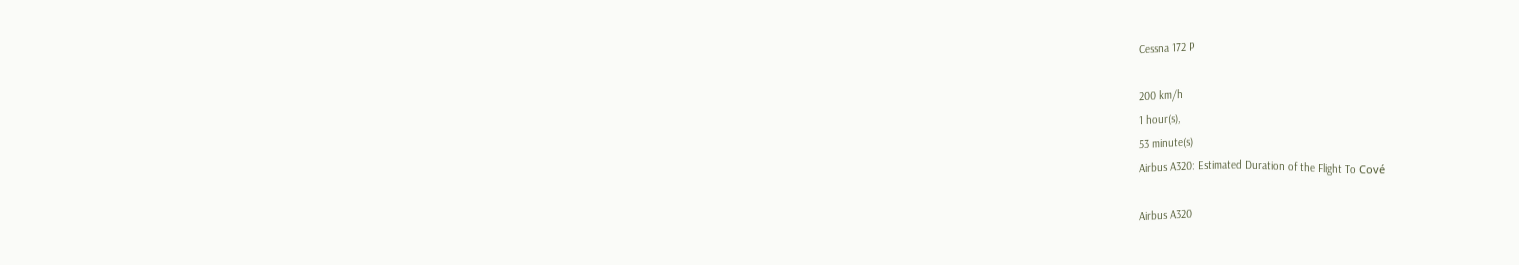Cessna 172 P

200 km/h
1 hour(s),
53 minute(s)
Airbus A320: Estimated Duration of the Flight To Cové

Airbus A320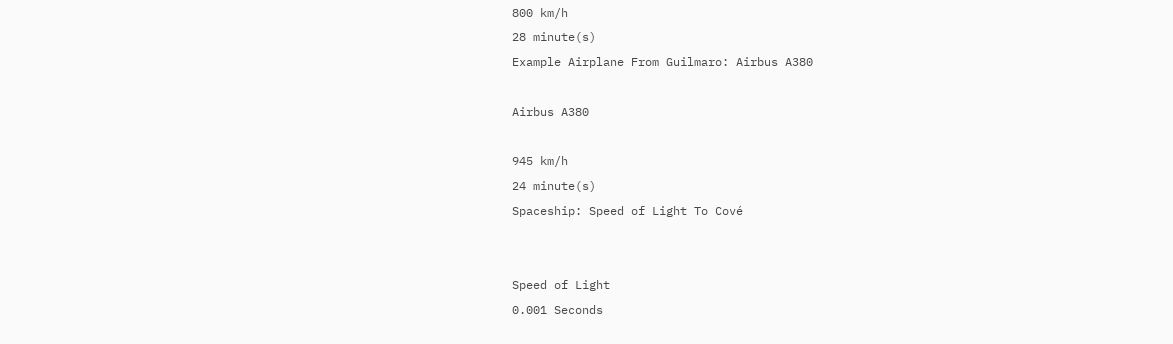800 km/h
28 minute(s)
Example Airplane From Guilmaro: Airbus A380

Airbus A380

945 km/h
24 minute(s)
Spaceship: Speed of Light To Cové


Speed of Light
0.001 Seconds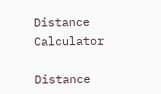Distance Calculator

Distance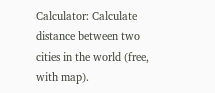Calculator: Calculate distance between two cities in the world (free, with map).